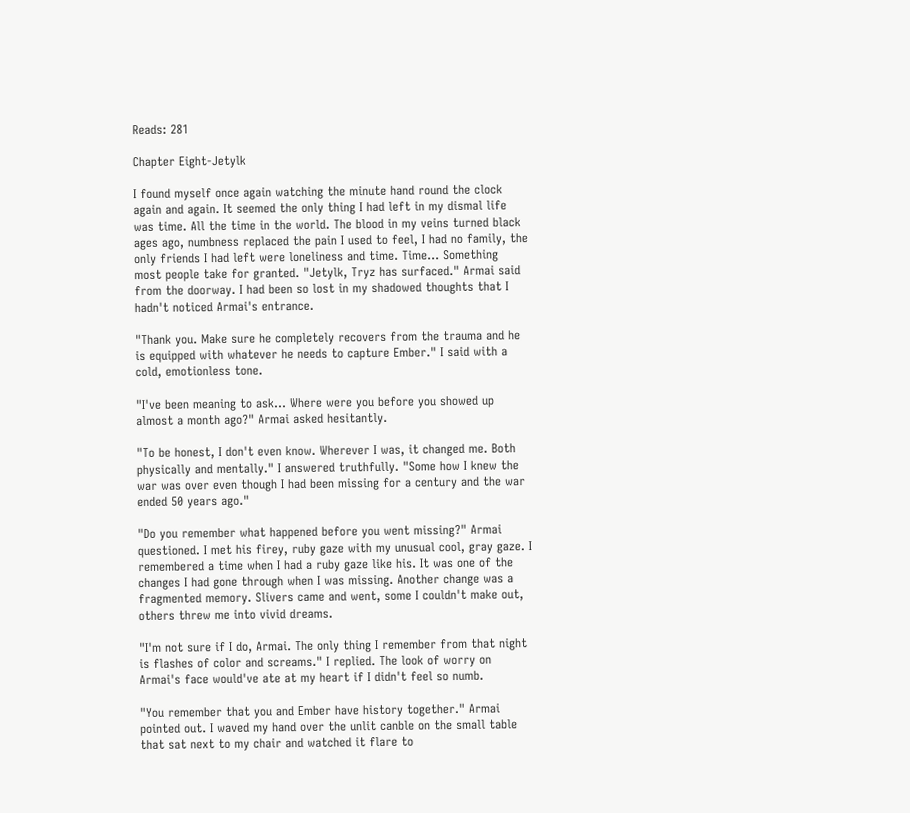Reads: 281

Chapter Eight-Jetylk

I found myself once again watching the minute hand round the clock again and again. It seemed the only thing I had left in my dismal life was time. All the time in the world. The blood in my veins turned black ages ago, numbness replaced the pain I used to feel, I had no family, the only friends I had left were loneliness and time. Time... Something most people take for granted. "Jetylk, Tryz has surfaced." Armai said from the doorway. I had been so lost in my shadowed thoughts that I hadn't noticed Armai's entrance.

"Thank you. Make sure he completely recovers from the trauma and he is equipped with whatever he needs to capture Ember." I said with a cold, emotionless tone.

"I've been meaning to ask... Where were you before you showed up almost a month ago?" Armai asked hesitantly.

"To be honest, I don't even know. Wherever I was, it changed me. Both physically and mentally." I answered truthfully. "Some how I knew the war was over even though I had been missing for a century and the war ended 50 years ago."

"Do you remember what happened before you went missing?" Armai questioned. I met his firey, ruby gaze with my unusual cool, gray gaze. I remembered a time when I had a ruby gaze like his. It was one of the changes I had gone through when I was missing. Another change was a fragmented memory. Slivers came and went, some I couldn't make out, others threw me into vivid dreams.

"I'm not sure if I do, Armai. The only thing I remember from that night is flashes of color and screams." I replied. The look of worry on Armai's face would've ate at my heart if I didn't feel so numb.

"You remember that you and Ember have history together." Armai pointed out. I waved my hand over the unlit canble on the small table that sat next to my chair and watched it flare to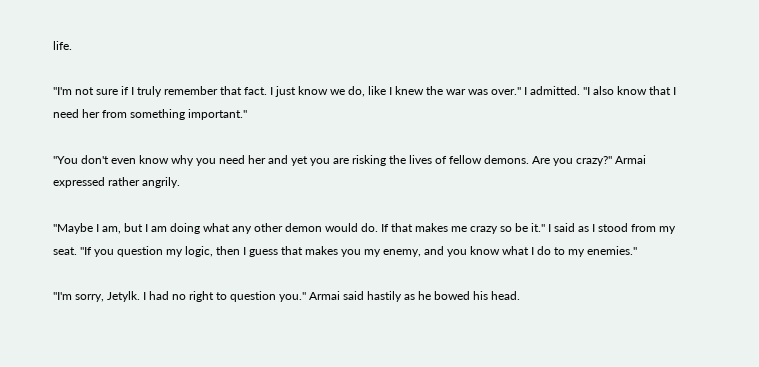life.

"I'm not sure if I truly remember that fact. I just know we do, like I knew the war was over." I admitted. "I also know that I need her from something important."

"You don't even know why you need her and yet you are risking the lives of fellow demons. Are you crazy?" Armai expressed rather angrily.

"Maybe I am, but I am doing what any other demon would do. If that makes me crazy so be it." I said as I stood from my seat. "If you question my logic, then I guess that makes you my enemy, and you know what I do to my enemies."

"I'm sorry, Jetylk. I had no right to question you." Armai said hastily as he bowed his head.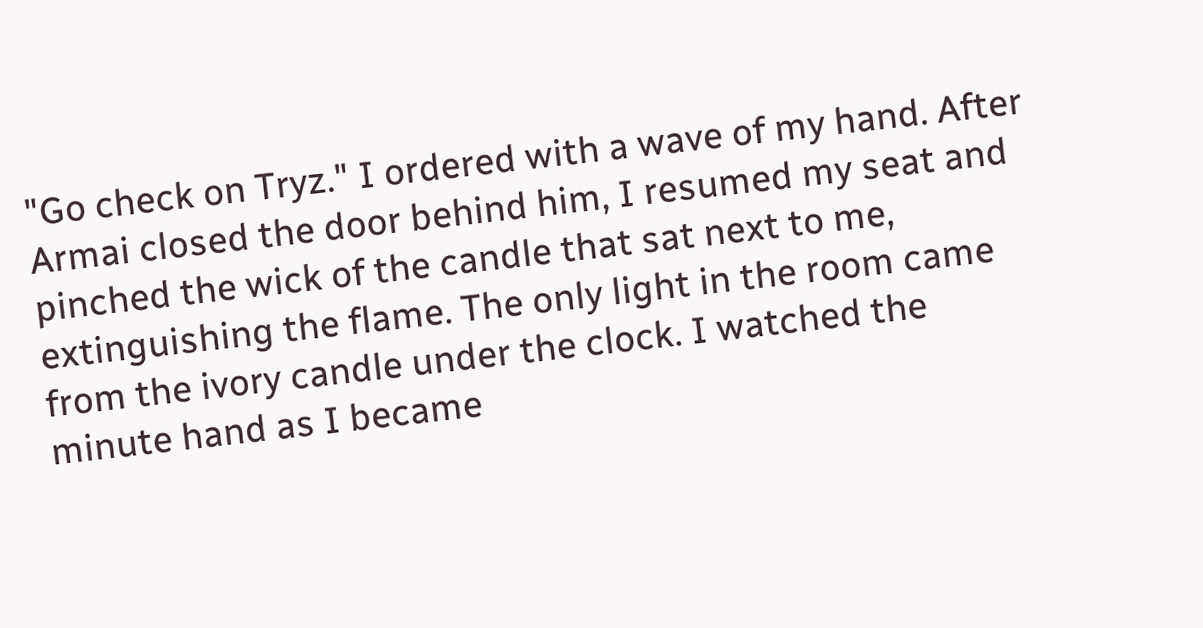"Go check on Tryz." I ordered with a wave of my hand. After Armai closed the door behind him, I resumed my seat and pinched the wick of the candle that sat next to me, extinguishing the flame. The only light in the room came from the ivory candle under the clock. I watched the minute hand as I became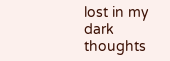lost in my dark thoughts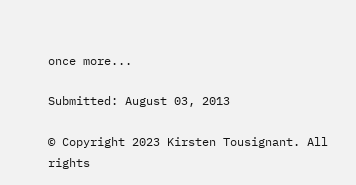once more...

Submitted: August 03, 2013

© Copyright 2023 Kirsten Tousignant. All rights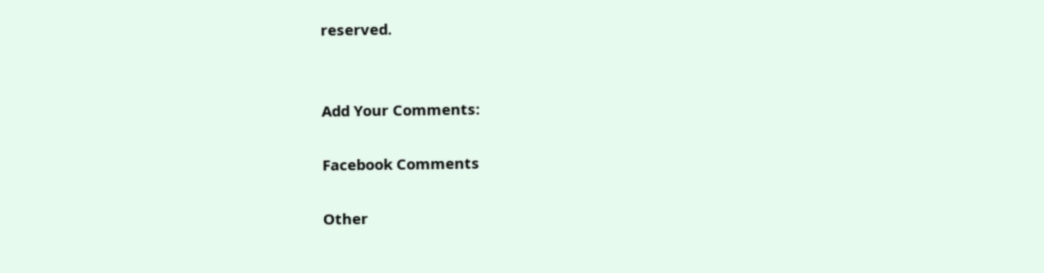reserved.


Add Your Comments:

Facebook Comments

Other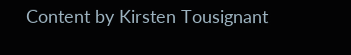Content by Kirsten Tousignant